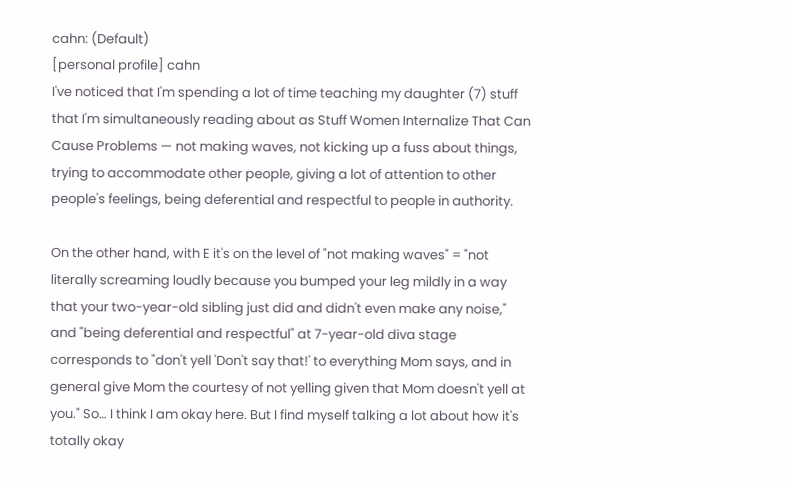cahn: (Default)
[personal profile] cahn
I've noticed that I'm spending a lot of time teaching my daughter (7) stuff that I'm simultaneously reading about as Stuff Women Internalize That Can Cause Problems — not making waves, not kicking up a fuss about things, trying to accommodate other people, giving a lot of attention to other people's feelings, being deferential and respectful to people in authority.

On the other hand, with E it's on the level of "not making waves" = "not literally screaming loudly because you bumped your leg mildly in a way that your two-year-old sibling just did and didn't even make any noise," and "being deferential and respectful" at 7-year-old diva stage corresponds to "don't yell 'Don't say that!' to everything Mom says, and in general give Mom the courtesy of not yelling given that Mom doesn't yell at you." So… I think I am okay here. But I find myself talking a lot about how it's totally okay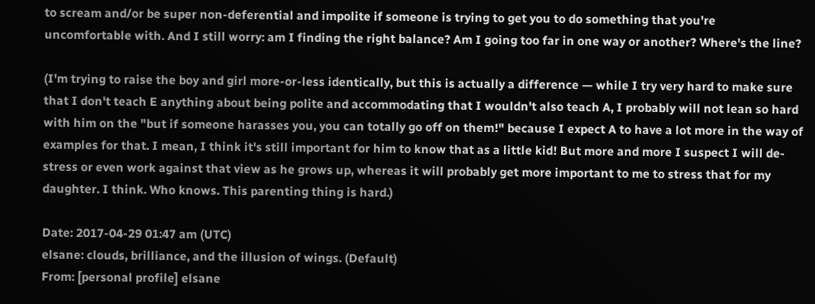to scream and/or be super non-deferential and impolite if someone is trying to get you to do something that you're uncomfortable with. And I still worry: am I finding the right balance? Am I going too far in one way or another? Where's the line?

(I'm trying to raise the boy and girl more-or-less identically, but this is actually a difference — while I try very hard to make sure that I don't teach E anything about being polite and accommodating that I wouldn't also teach A, I probably will not lean so hard with him on the "but if someone harasses you, you can totally go off on them!" because I expect A to have a lot more in the way of examples for that. I mean, I think it's still important for him to know that as a little kid! But more and more I suspect I will de-stress or even work against that view as he grows up, whereas it will probably get more important to me to stress that for my daughter. I think. Who knows. This parenting thing is hard.)

Date: 2017-04-29 01:47 am (UTC)
elsane: clouds, brilliance, and the illusion of wings. (Default)
From: [personal profile] elsane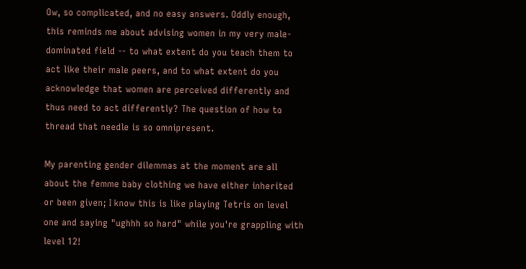Ow, so complicated, and no easy answers. Oddly enough, this reminds me about advising women in my very male-dominated field -- to what extent do you teach them to act like their male peers, and to what extent do you acknowledge that women are perceived differently and thus need to act differently? The question of how to thread that needle is so omnipresent.

My parenting gender dilemmas at the moment are all about the femme baby clothing we have either inherited or been given; I know this is like playing Tetris on level one and saying "ughhh so hard" while you're grappling with level 12!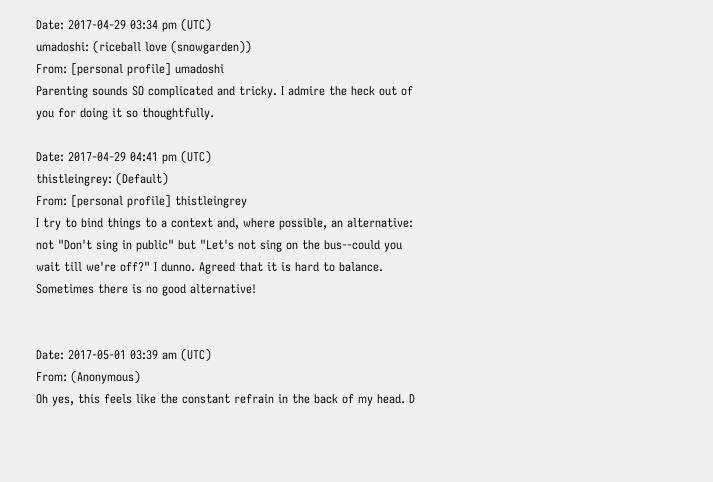Date: 2017-04-29 03:34 pm (UTC)
umadoshi: (riceball love (snowgarden))
From: [personal profile] umadoshi
Parenting sounds SO complicated and tricky. I admire the heck out of you for doing it so thoughtfully.

Date: 2017-04-29 04:41 pm (UTC)
thistleingrey: (Default)
From: [personal profile] thistleingrey
I try to bind things to a context and, where possible, an alternative: not "Don't sing in public" but "Let's not sing on the bus--could you wait till we're off?" I dunno. Agreed that it is hard to balance. Sometimes there is no good alternative!


Date: 2017-05-01 03:39 am (UTC)
From: (Anonymous)
Oh yes, this feels like the constant refrain in the back of my head. D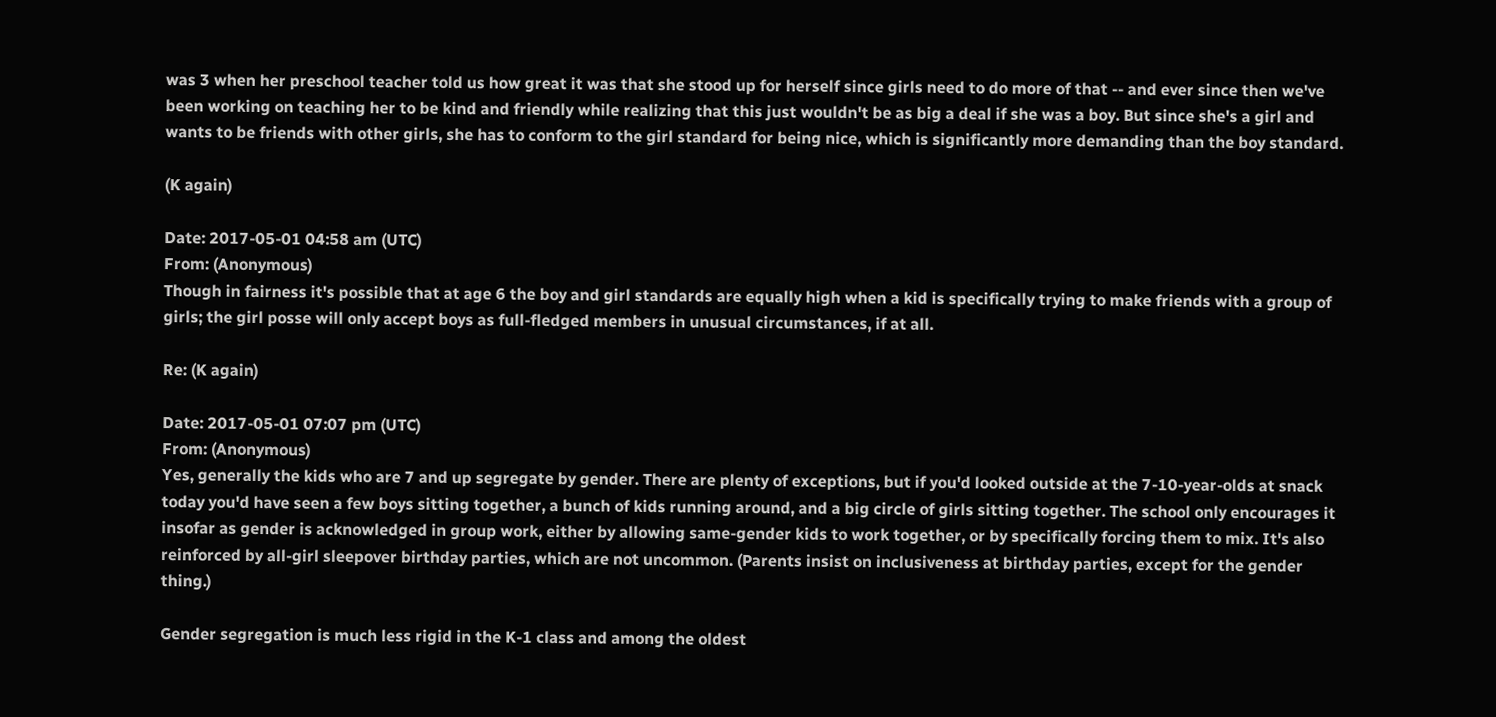was 3 when her preschool teacher told us how great it was that she stood up for herself since girls need to do more of that -- and ever since then we've been working on teaching her to be kind and friendly while realizing that this just wouldn't be as big a deal if she was a boy. But since she's a girl and wants to be friends with other girls, she has to conform to the girl standard for being nice, which is significantly more demanding than the boy standard.

(K again)

Date: 2017-05-01 04:58 am (UTC)
From: (Anonymous)
Though in fairness it's possible that at age 6 the boy and girl standards are equally high when a kid is specifically trying to make friends with a group of girls; the girl posse will only accept boys as full-fledged members in unusual circumstances, if at all.

Re: (K again)

Date: 2017-05-01 07:07 pm (UTC)
From: (Anonymous)
Yes, generally the kids who are 7 and up segregate by gender. There are plenty of exceptions, but if you'd looked outside at the 7-10-year-olds at snack today you'd have seen a few boys sitting together, a bunch of kids running around, and a big circle of girls sitting together. The school only encourages it insofar as gender is acknowledged in group work, either by allowing same-gender kids to work together, or by specifically forcing them to mix. It's also reinforced by all-girl sleepover birthday parties, which are not uncommon. (Parents insist on inclusiveness at birthday parties, except for the gender thing.)

Gender segregation is much less rigid in the K-1 class and among the oldest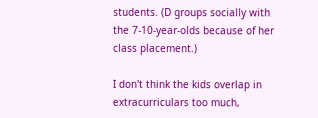students. (D groups socially with the 7-10-year-olds because of her class placement.)

I don't think the kids overlap in extracurriculars too much,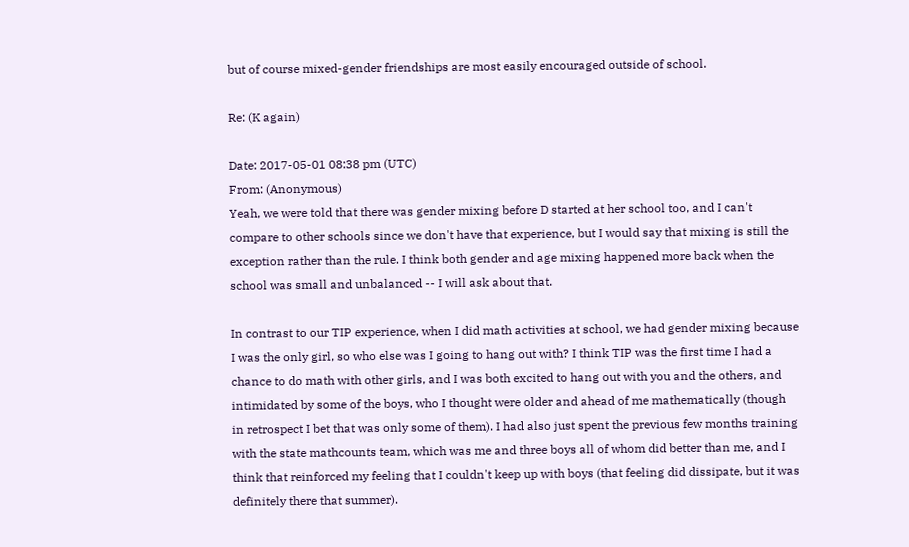but of course mixed-gender friendships are most easily encouraged outside of school.

Re: (K again)

Date: 2017-05-01 08:38 pm (UTC)
From: (Anonymous)
Yeah, we were told that there was gender mixing before D started at her school too, and I can't compare to other schools since we don't have that experience, but I would say that mixing is still the exception rather than the rule. I think both gender and age mixing happened more back when the school was small and unbalanced -- I will ask about that.

In contrast to our TIP experience, when I did math activities at school, we had gender mixing because I was the only girl, so who else was I going to hang out with? I think TIP was the first time I had a chance to do math with other girls, and I was both excited to hang out with you and the others, and intimidated by some of the boys, who I thought were older and ahead of me mathematically (though in retrospect I bet that was only some of them). I had also just spent the previous few months training with the state mathcounts team, which was me and three boys all of whom did better than me, and I think that reinforced my feeling that I couldn't keep up with boys (that feeling did dissipate, but it was definitely there that summer).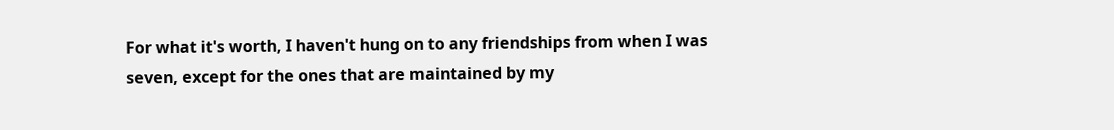For what it's worth, I haven't hung on to any friendships from when I was seven, except for the ones that are maintained by my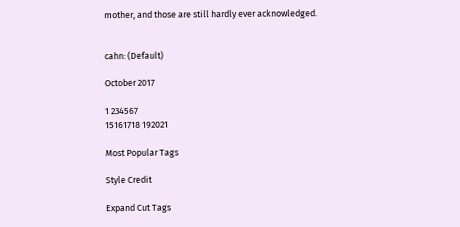mother, and those are still hardly ever acknowledged.


cahn: (Default)

October 2017

1 234567
15161718 192021

Most Popular Tags

Style Credit

Expand Cut Tags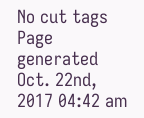No cut tags
Page generated Oct. 22nd, 2017 04:42 am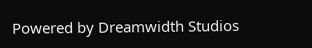Powered by Dreamwidth Studios